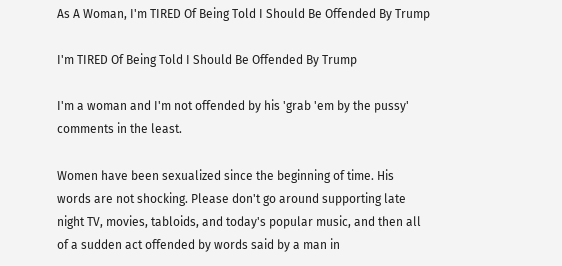As A Woman, I'm TIRED Of Being Told I Should Be Offended By Trump

I'm TIRED Of Being Told I Should Be Offended By Trump

I'm a woman and I'm not offended by his 'grab 'em by the pussy' comments in the least.

Women have been sexualized since the beginning of time. His words are not shocking. Please don't go around supporting late night TV, movies, tabloids, and today's popular music, and then all of a sudden act offended by words said by a man in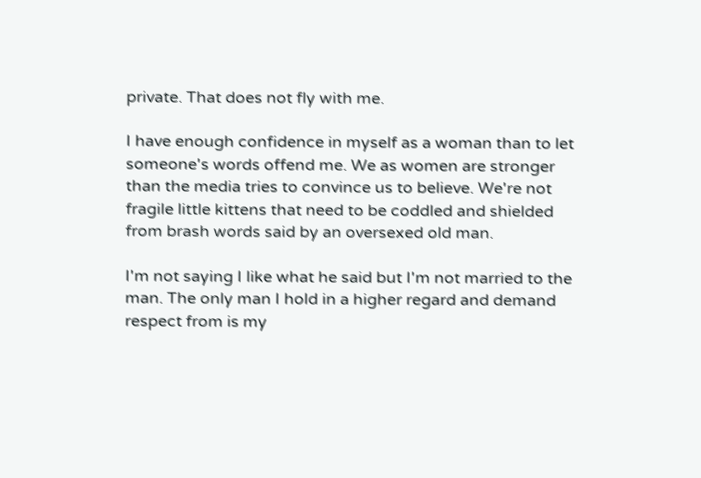private. That does not fly with me.

I have enough confidence in myself as a woman than to let someone's words offend me. We as women are stronger than the media tries to convince us to believe. We're not fragile little kittens that need to be coddled and shielded from brash words said by an oversexed old man.

I'm not saying I like what he said but I'm not married to the man. The only man I hold in a higher regard and demand respect from is my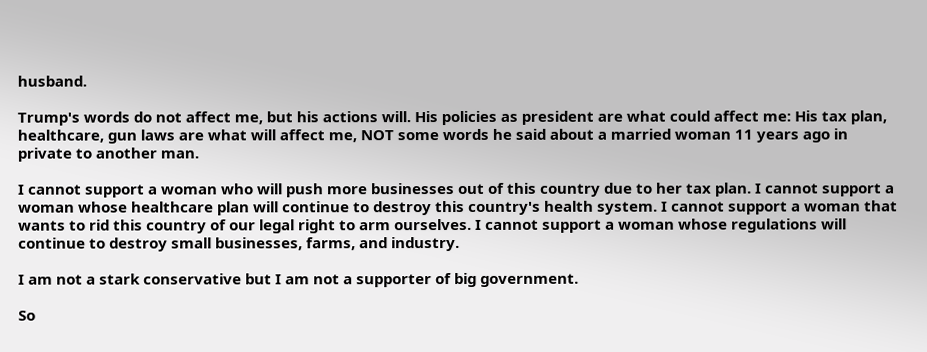husband.

Trump's words do not affect me, but his actions will. His policies as president are what could affect me: His tax plan, healthcare, gun laws are what will affect me, NOT some words he said about a married woman 11 years ago in private to another man.

I cannot support a woman who will push more businesses out of this country due to her tax plan. I cannot support a woman whose healthcare plan will continue to destroy this country's health system. I cannot support a woman that wants to rid this country of our legal right to arm ourselves. I cannot support a woman whose regulations will continue to destroy small businesses, farms, and industry.

I am not a stark conservative but I am not a supporter of big government.

So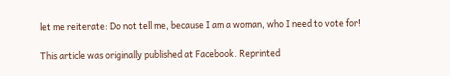let me reiterate: Do not tell me, because I am a woman, who I need to vote for!

This article was originally published at Facebook. Reprinted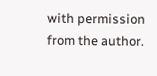with permission from the author.